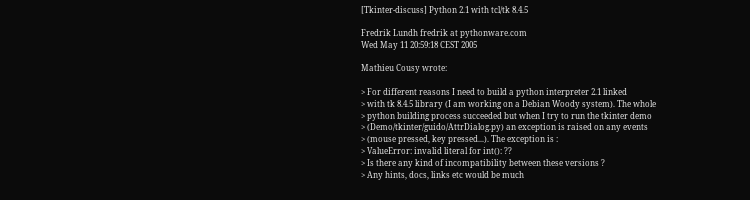[Tkinter-discuss] Python 2.1 with tcl/tk 8.4.5

Fredrik Lundh fredrik at pythonware.com
Wed May 11 20:59:18 CEST 2005

Mathieu Cousy wrote:

> For different reasons I need to build a python interpreter 2.1 linked
> with tk 8.4.5 library (I am working on a Debian Woody system). The whole
> python building process succeeded but when I try to run the tkinter demo
> (Demo/tkinter/guido/AttrDialog.py) an exception is raised on any events
> (mouse pressed, key pressed...). The exception is :
> ValueError: invalid literal for int(): ??
> Is there any kind of incompatibility between these versions ?
> Any hints, docs, links etc would be much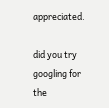appreciated.

did you try googling for the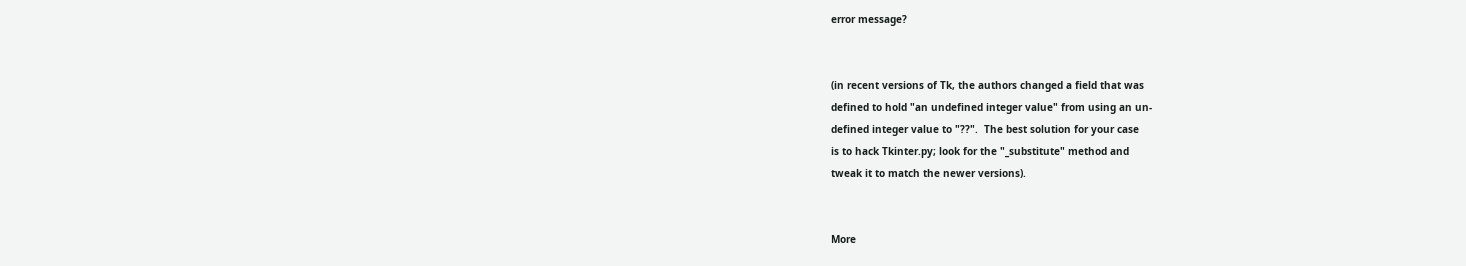error message?


(in recent versions of Tk, the authors changed a field that was
defined to hold "an undefined integer value" from using an un-
defined integer value to "??".  The best solution for your case
is to hack Tkinter.py; look for the "_substitute" method and
tweak it to match the newer versions).


More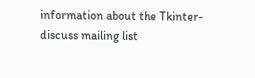information about the Tkinter-discuss mailing list